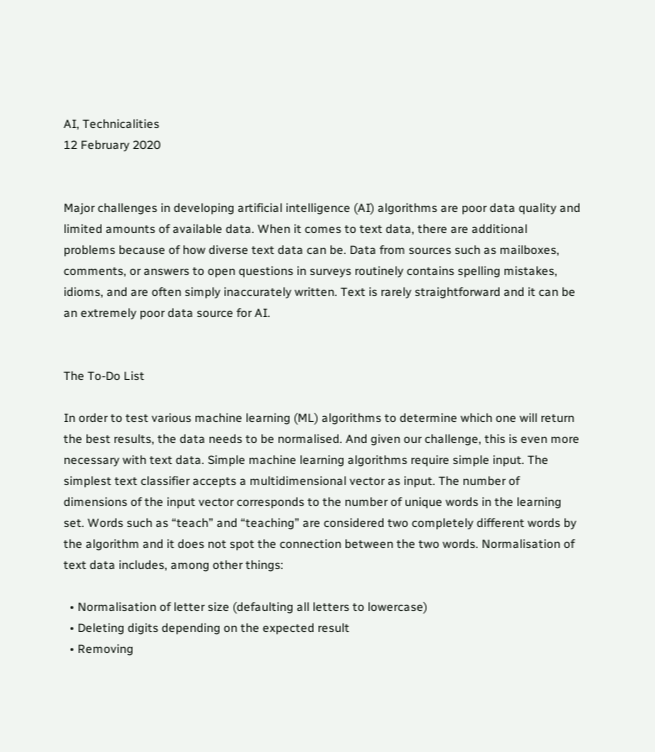AI, Technicalities
12 February 2020


Major challenges in developing artificial intelligence (AI) algorithms are poor data quality and limited amounts of available data. When it comes to text data, there are additional problems because of how diverse text data can be. Data from sources such as mailboxes, comments, or answers to open questions in surveys routinely contains spelling mistakes, idioms, and are often simply inaccurately written. Text is rarely straightforward and it can be an extremely poor data source for AI.


The To-Do List

In order to test various machine learning (ML) algorithms to determine which one will return the best results, the data needs to be normalised. And given our challenge, this is even more necessary with text data. Simple machine learning algorithms require simple input. The simplest text classifier accepts a multidimensional vector as input. The number of dimensions of the input vector corresponds to the number of unique words in the learning set. Words such as “teach” and “teaching” are considered two completely different words by the algorithm and it does not spot the connection between the two words. Normalisation of text data includes, among other things:

  • Normalisation of letter size (defaulting all letters to lowercase)
  • Deleting digits depending on the expected result
  • Removing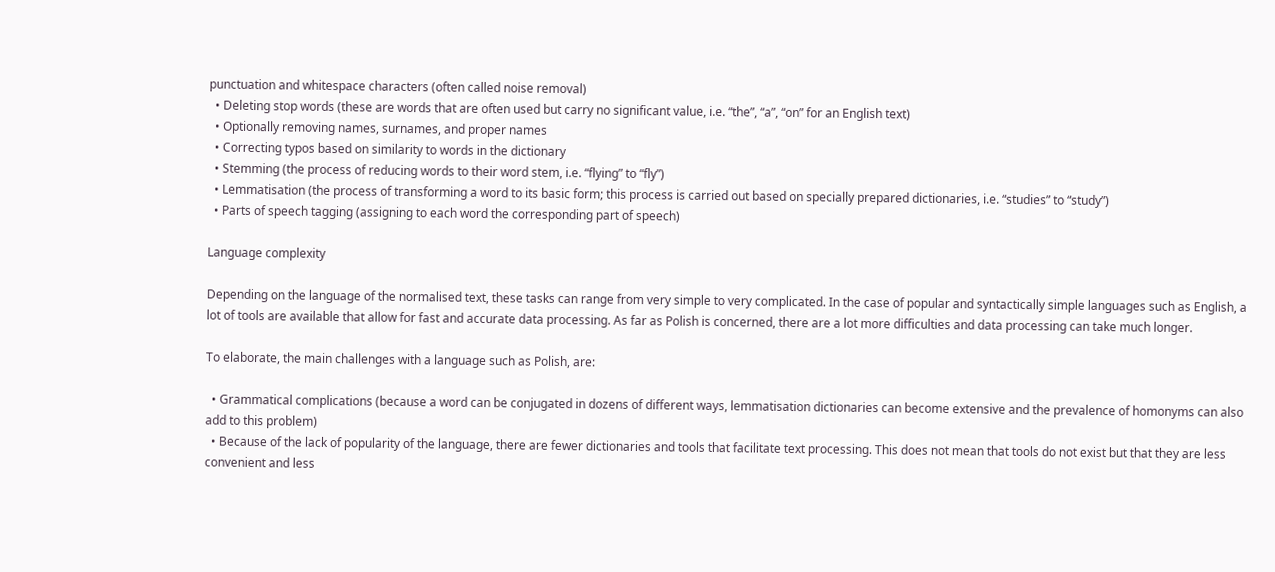punctuation and whitespace characters (often called noise removal)
  • Deleting stop words (these are words that are often used but carry no significant value, i.e. “the”, “a”, “on” for an English text)
  • Optionally removing names, surnames, and proper names
  • Correcting typos based on similarity to words in the dictionary
  • Stemming (the process of reducing words to their word stem, i.e. “flying” to “fly”)
  • Lemmatisation (the process of transforming a word to its basic form; this process is carried out based on specially prepared dictionaries, i.e. “studies” to “study”)
  • Parts of speech tagging (assigning to each word the corresponding part of speech)

Language complexity

Depending on the language of the normalised text, these tasks can range from very simple to very complicated. In the case of popular and syntactically simple languages such as English, a lot of tools are available that allow for fast and accurate data processing. As far as Polish is concerned, there are a lot more difficulties and data processing can take much longer.

To elaborate, the main challenges with a language such as Polish, are:

  • Grammatical complications (because a word can be conjugated in dozens of different ways, lemmatisation dictionaries can become extensive and the prevalence of homonyms can also add to this problem)
  • Because of the lack of popularity of the language, there are fewer dictionaries and tools that facilitate text processing. This does not mean that tools do not exist but that they are less convenient and less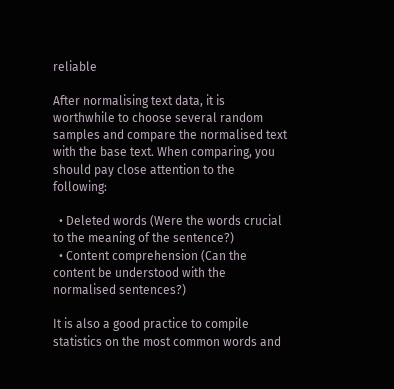reliable

After normalising text data, it is worthwhile to choose several random samples and compare the normalised text with the base text. When comparing, you should pay close attention to the following:

  • Deleted words (Were the words crucial to the meaning of the sentence?)
  • Content comprehension (Can the content be understood with the normalised sentences?)

It is also a good practice to compile statistics on the most common words and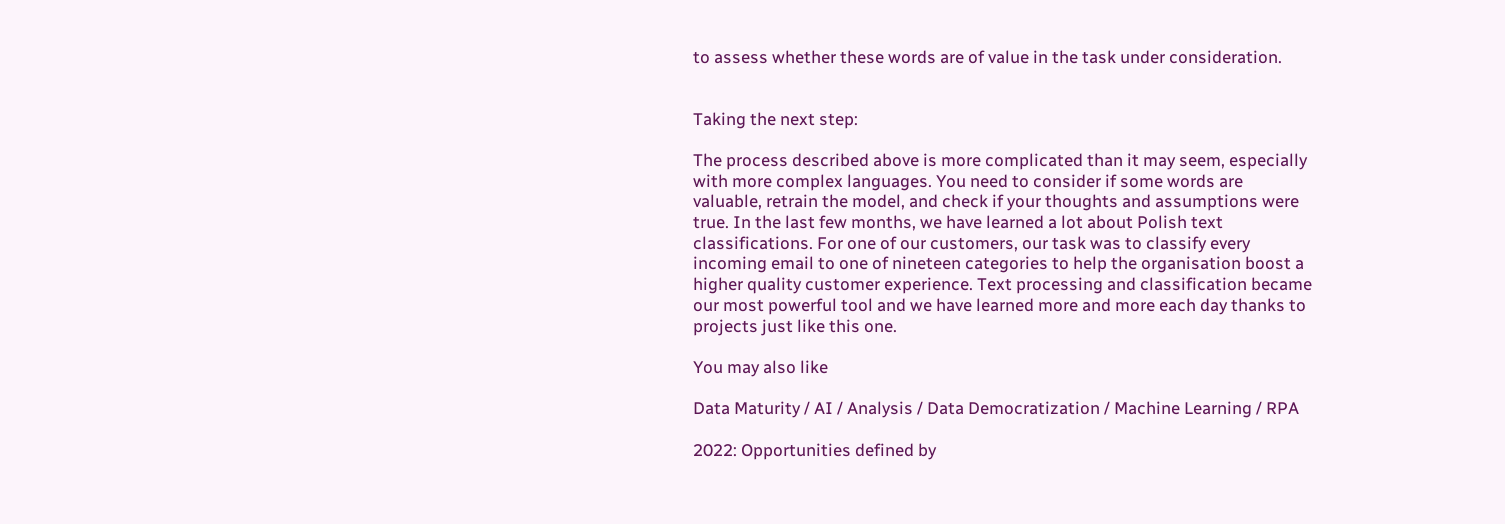to assess whether these words are of value in the task under consideration.


Taking the next step:

The process described above is more complicated than it may seem, especially with more complex languages. You need to consider if some words are valuable, retrain the model, and check if your thoughts and assumptions were true. In the last few months, we have learned a lot about Polish text classifications. For one of our customers, our task was to classify every incoming email to one of nineteen categories to help the organisation boost a higher quality customer experience. Text processing and classification became our most powerful tool and we have learned more and more each day thanks to projects just like this one.

You may also like

Data Maturity / AI / Analysis / Data Democratization / Machine Learning / RPA

2022: Opportunities defined by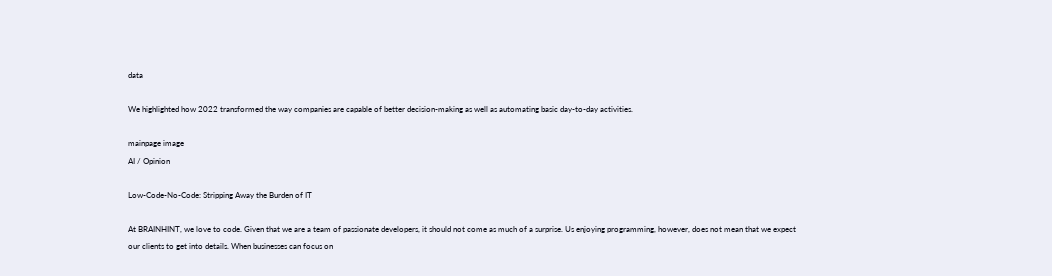data

We highlighted how 2022 transformed the way companies are capable of better decision-making as well as automating basic day-to-day activities.

mainpage image
AI / Opinion

Low-Code-No-Code: Stripping Away the Burden of IT

At BRAINHINT, we love to code. Given that we are a team of passionate developers, it should not come as much of a surprise. Us enjoying programming, however, does not mean that we expect our clients to get into details. When businesses can focus on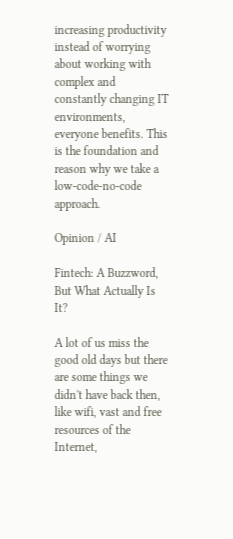increasing productivity instead of worrying about working with complex and constantly changing IT environments, everyone benefits. This is the foundation and reason why we take a low-code-no-code approach.

Opinion / AI

Fintech: A Buzzword, But What Actually Is It?

A lot of us miss the good old days but there are some things we didn't have back then, like wifi, vast and free resources of the Internet,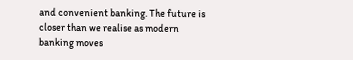and convenient banking. The future is closer than we realise as modern banking moves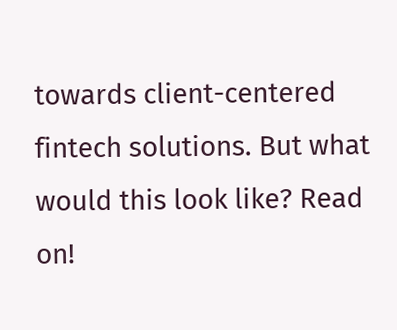towards client-centered fintech solutions. But what would this look like? Read on!